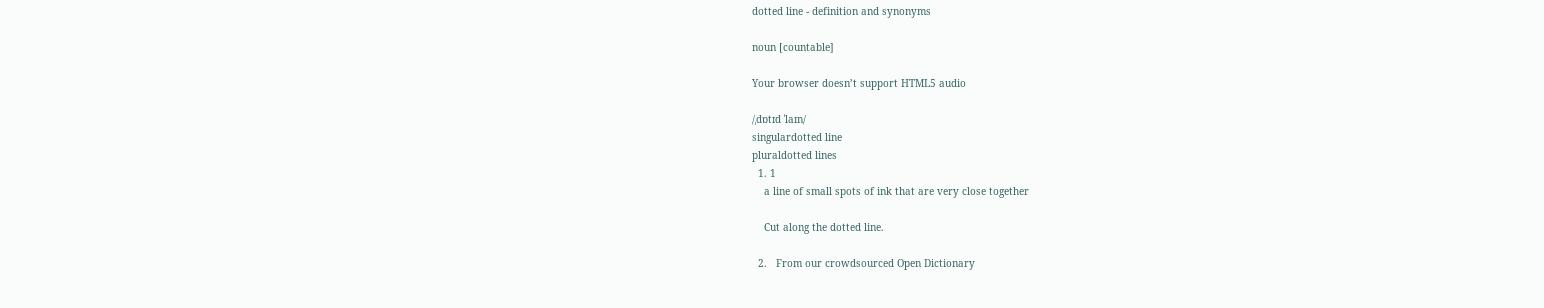dotted line - definition and synonyms

noun [countable]

Your browser doesn’t support HTML5 audio

/ˌdɒtɪd ˈlaɪn/
singulardotted line
pluraldotted lines
  1. 1
    a line of small spots of ink that are very close together

    Cut along the dotted line.

  2.   From our crowdsourced Open Dictionary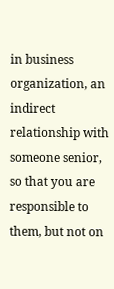in business organization, an indirect relationship with someone senior, so that you are responsible to them, but not on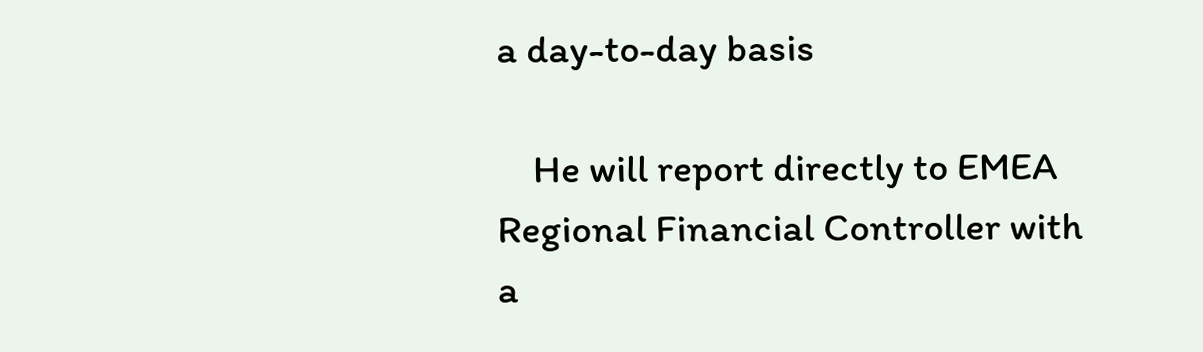a day-to-day basis

    He will report directly to EMEA Regional Financial Controller with a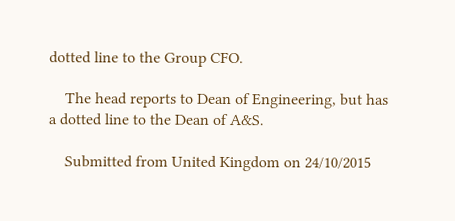dotted line to the Group CFO.

    The head reports to Dean of Engineering, but has a dotted line to the Dean of A&S.

    Submitted from United Kingdom on 24/10/2015